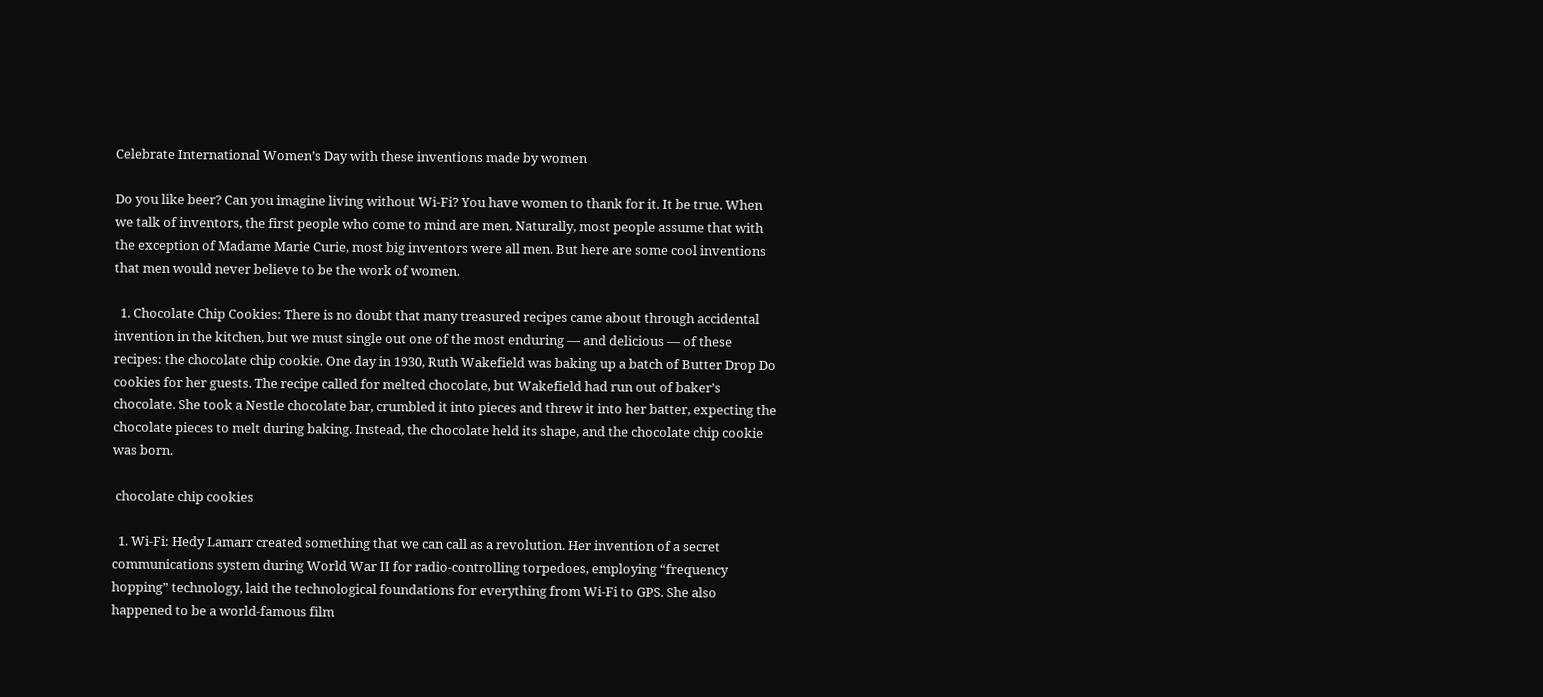Celebrate International Women’s Day with these inventions made by women

Do you like beer? Can you imagine living without Wi-Fi? You have women to thank for it. It be true. When we talk of inventors, the first people who come to mind are men. Naturally, most people assume that with the exception of Madame Marie Curie, most big inventors were all men. But here are some cool inventions that men would never believe to be the work of women.

  1. Chocolate Chip Cookies: There is no doubt that many treasured recipes came about through accidental invention in the kitchen, but we must single out one of the most enduring — and delicious — of these recipes: the chocolate chip cookie. One day in 1930, Ruth Wakefield was baking up a batch of Butter Drop Do cookies for her guests. The recipe called for melted chocolate, but Wakefield had run out of baker’s chocolate. She took a Nestle chocolate bar, crumbled it into pieces and threw it into her batter, expecting the chocolate pieces to melt during baking. Instead, the chocolate held its shape, and the chocolate chip cookie was born.

 chocolate chip cookies

  1. Wi-Fi: Hedy Lamarr created something that we can call as a revolution. Her invention of a secret communications system during World War II for radio-controlling torpedoes, employing “frequency hopping” technology, laid the technological foundations for everything from Wi-Fi to GPS. She also happened to be a world-famous film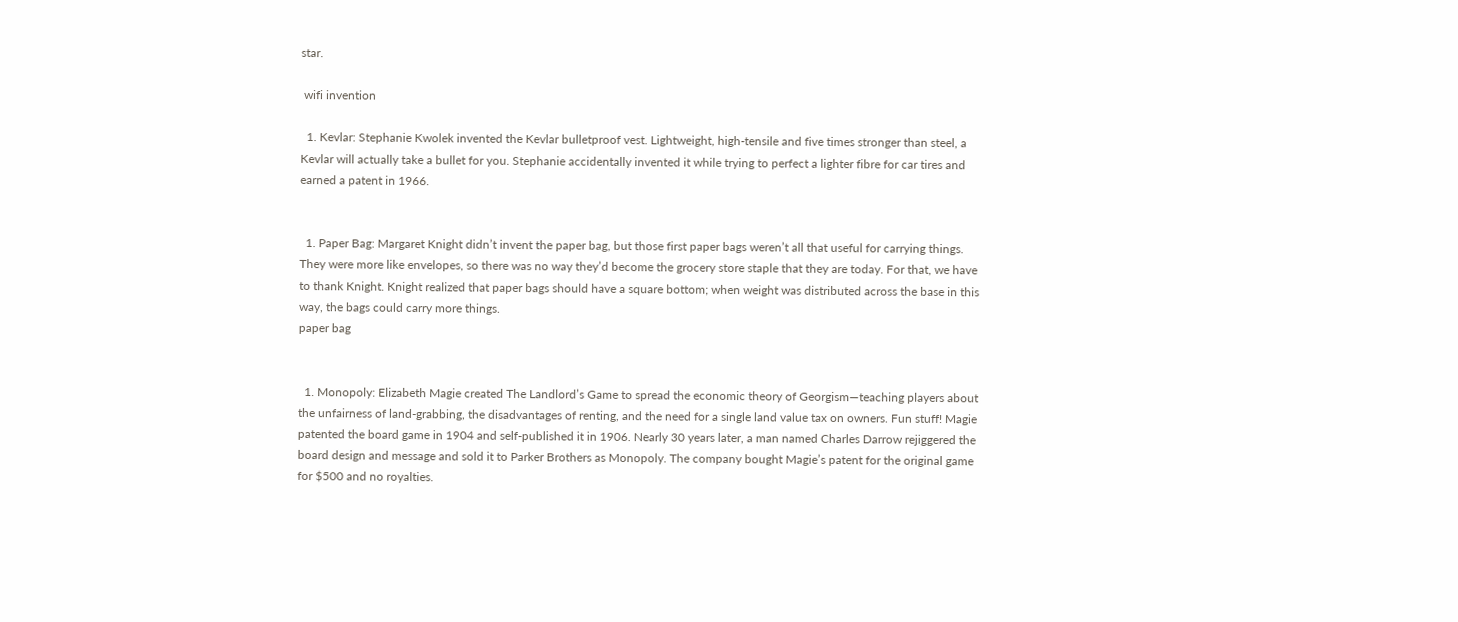star.

 wifi invention

  1. Kevlar: Stephanie Kwolek invented the Kevlar bulletproof vest. Lightweight, high-tensile and five times stronger than steel, a Kevlar will actually take a bullet for you. Stephanie accidentally invented it while trying to perfect a lighter fibre for car tires and earned a patent in 1966.


  1. Paper Bag: Margaret Knight didn’t invent the paper bag, but those first paper bags weren’t all that useful for carrying things. They were more like envelopes, so there was no way they’d become the grocery store staple that they are today. For that, we have to thank Knight. Knight realized that paper bags should have a square bottom; when weight was distributed across the base in this way, the bags could carry more things.
paper bag


  1. Monopoly: Elizabeth Magie created The Landlord’s Game to spread the economic theory of Georgism—teaching players about the unfairness of land-grabbing, the disadvantages of renting, and the need for a single land value tax on owners. Fun stuff! Magie patented the board game in 1904 and self-published it in 1906. Nearly 30 years later, a man named Charles Darrow rejiggered the board design and message and sold it to Parker Brothers as Monopoly. The company bought Magie’s patent for the original game for $500 and no royalties.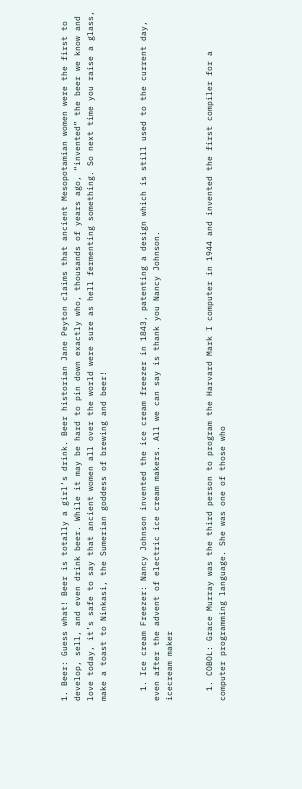1. Beer: Guess what! Beer is totally a girl’s drink. Beer historian Jane Peyton claims that ancient Mesopotamian women were the first to develop, sell, and even drink beer. While it may be hard to pin down exactly who, thousands of years ago, “invented” the beer we know and love today, it’s safe to say that ancient women all over the world were sure as hell fermenting something. So next time you raise a glass, make a toast to Ninkasi, the Sumerian goddess of brewing and beer!


  1. Ice cream Freezer: Nancy Johnson invented the ice cream freezer in 1843, patenting a design which is still used to the current day, even after the advent of electric ice cream makers. All we can say is thank you Nancy Johnson.
icecream maker


  1. COBOL: Grace Murray was the third person to program the Harvard Mark I computer in 1944 and invented the first compiler for a computer programming language. She was one of those who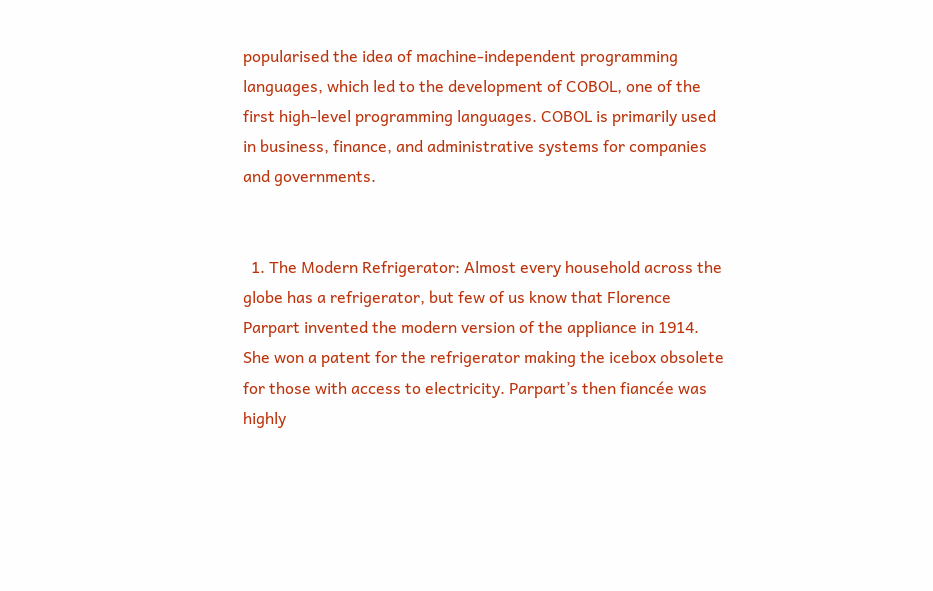popularised the idea of machine-independent programming languages, which led to the development of COBOL, one of the first high-level programming languages. COBOL is primarily used in business, finance, and administrative systems for companies and governments.


  1. The Modern Refrigerator: Almost every household across the globe has a refrigerator, but few of us know that Florence Parpart invented the modern version of the appliance in 1914. She won a patent for the refrigerator making the icebox obsolete for those with access to electricity. Parpart’s then fiancée was highly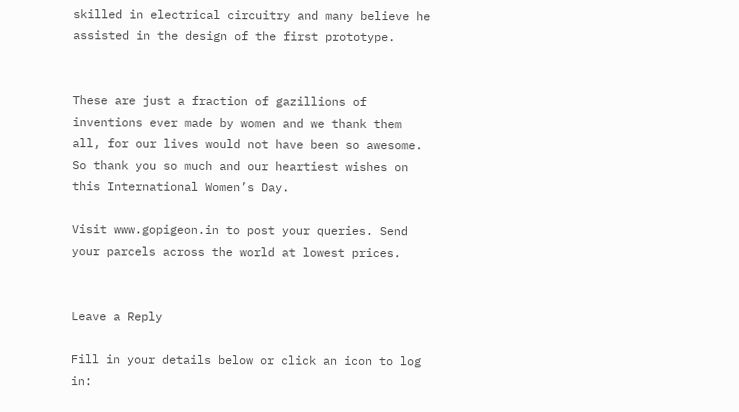skilled in electrical circuitry and many believe he assisted in the design of the first prototype.


These are just a fraction of gazillions of inventions ever made by women and we thank them all, for our lives would not have been so awesome. So thank you so much and our heartiest wishes on this International Women’s Day.

Visit www.gopigeon.in to post your queries. Send your parcels across the world at lowest prices.


Leave a Reply

Fill in your details below or click an icon to log in: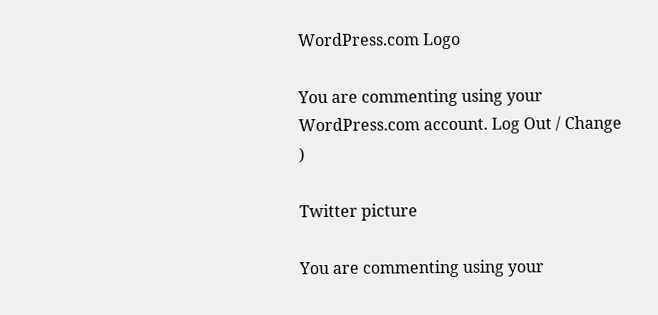WordPress.com Logo

You are commenting using your WordPress.com account. Log Out / Change )

Twitter picture

You are commenting using your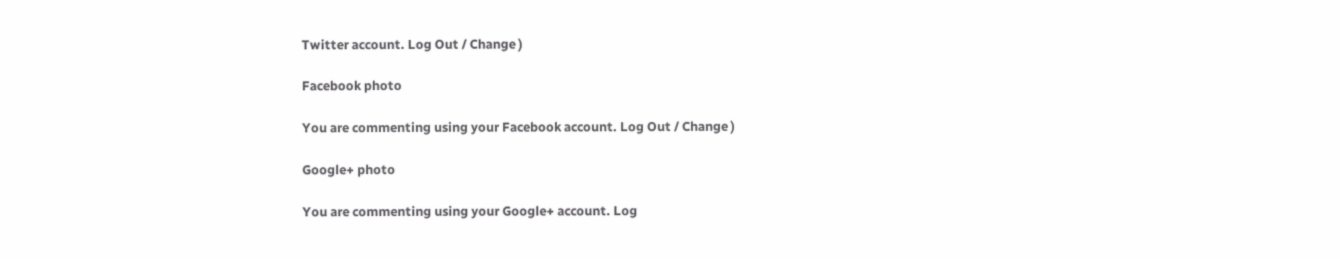Twitter account. Log Out / Change )

Facebook photo

You are commenting using your Facebook account. Log Out / Change )

Google+ photo

You are commenting using your Google+ account. Log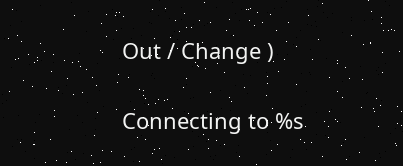Out / Change )

Connecting to %s